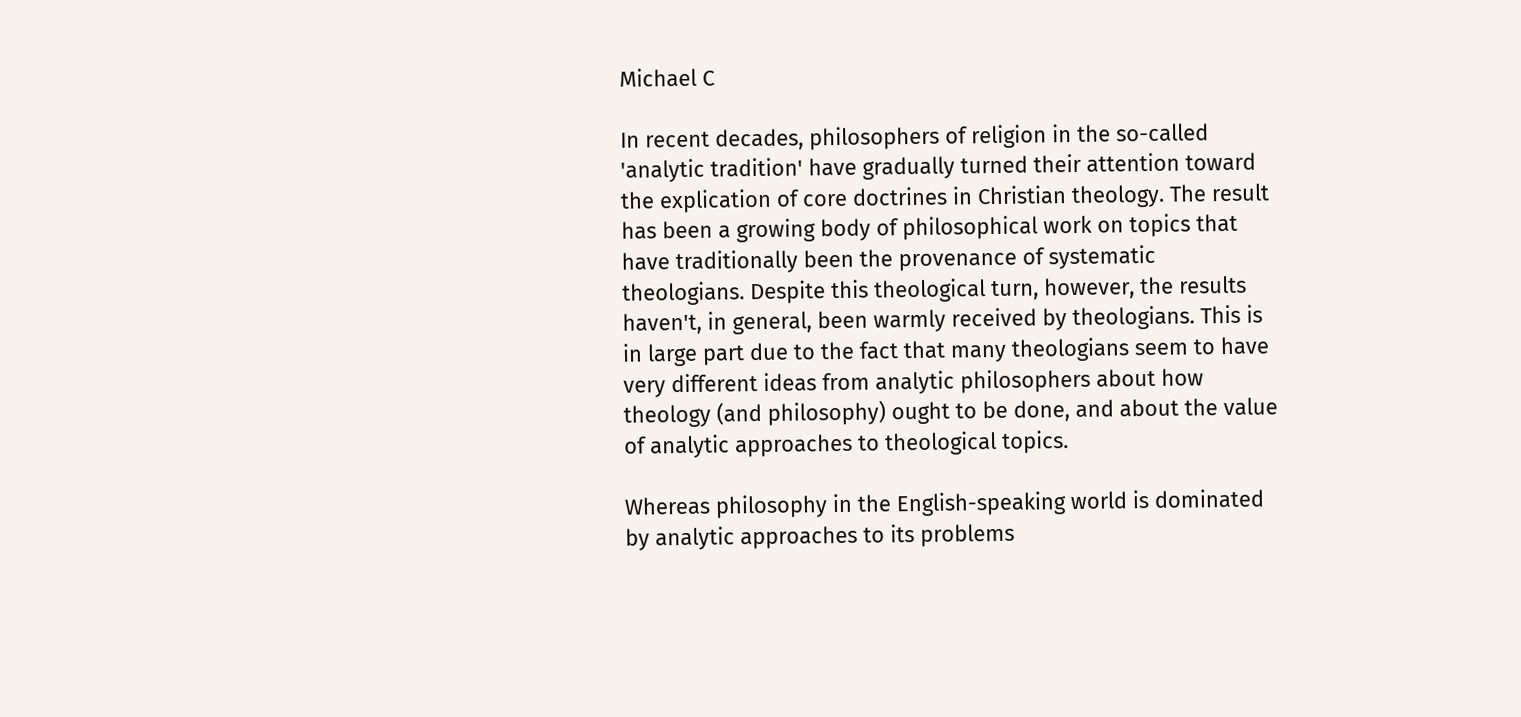Michael C

In recent decades, philosophers of religion in the so-called 'analytic tradition' have gradually turned their attention toward the explication of core doctrines in Christian theology. The result has been a growing body of philosophical work on topics that have traditionally been the provenance of systematic theologians. Despite this theological turn, however, the results haven't, in general, been warmly received by theologians. This is in large part due to the fact that many theologians seem to have very different ideas from analytic philosophers about how theology (and philosophy) ought to be done, and about the value of analytic approaches to theological topics.

Whereas philosophy in the English-speaking world is dominated by analytic approaches to its problems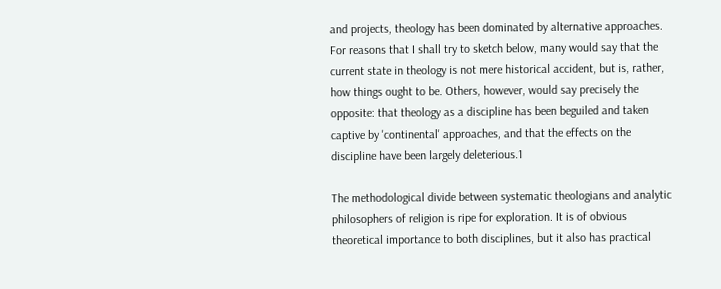and projects, theology has been dominated by alternative approaches. For reasons that I shall try to sketch below, many would say that the current state in theology is not mere historical accident, but is, rather, how things ought to be. Others, however, would say precisely the opposite: that theology as a discipline has been beguiled and taken captive by 'continental' approaches, and that the effects on the discipline have been largely deleterious.1

The methodological divide between systematic theologians and analytic philosophers of religion is ripe for exploration. It is of obvious theoretical importance to both disciplines, but it also has practical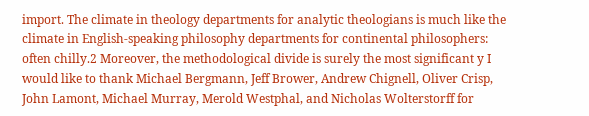import. The climate in theology departments for analytic theologians is much like the climate in English-speaking philosophy departments for continental philosophers: often chilly.2 Moreover, the methodological divide is surely the most significant y I would like to thank Michael Bergmann, Jeff Brower, Andrew Chignell, Oliver Crisp, John Lamont, Michael Murray, Merold Westphal, and Nicholas Wolterstorff for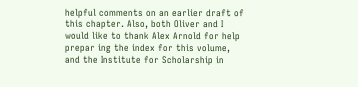helpful comments on an earlier draft of this chapter. Also, both Oliver and I would like to thank Alex Arnold for help prepar ing the index for this volume, and the Institute for Scholarship in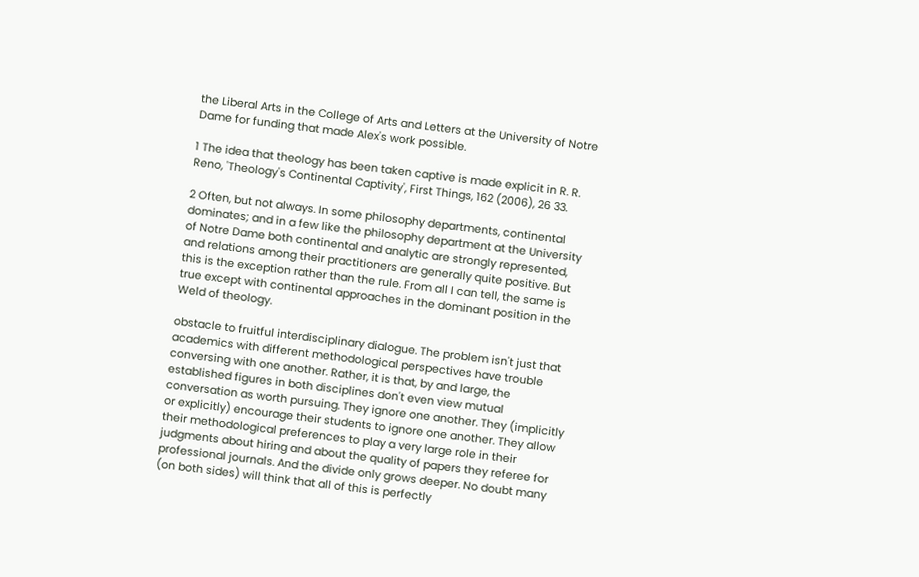the Liberal Arts in the College of Arts and Letters at the University of Notre Dame for funding that made Alex's work possible.

1 The idea that theology has been taken captive is made explicit in R. R. Reno, 'Theology's Continental Captivity', First Things, 162 (2006), 26 33.

2 Often, but not always. In some philosophy departments, continental dominates; and in a few like the philosophy department at the University of Notre Dame both continental and analytic are strongly represented, and relations among their practitioners are generally quite positive. But this is the exception rather than the rule. From all I can tell, the same is true except with continental approaches in the dominant position in the Weld of theology.

obstacle to fruitful interdisciplinary dialogue. The problem isn't just that academics with different methodological perspectives have trouble conversing with one another. Rather, it is that, by and large, the established figures in both disciplines don't even view mutual conversation as worth pursuing. They ignore one another. They (implicitly or explicitly) encourage their students to ignore one another. They allow their methodological preferences to play a very large role in their judgments about hiring and about the quality of papers they referee for professional journals. And the divide only grows deeper. No doubt many (on both sides) will think that all of this is perfectly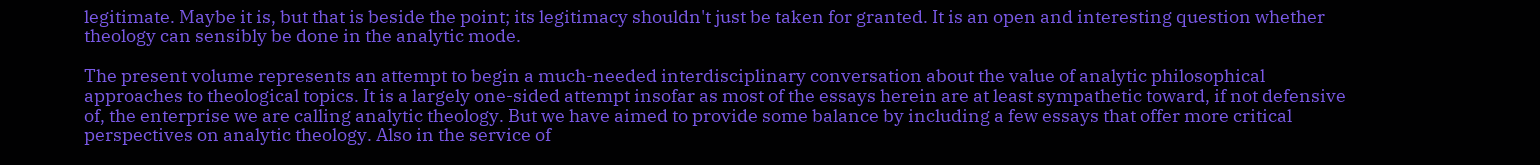legitimate. Maybe it is, but that is beside the point; its legitimacy shouldn't just be taken for granted. It is an open and interesting question whether theology can sensibly be done in the analytic mode.

The present volume represents an attempt to begin a much-needed interdisciplinary conversation about the value of analytic philosophical approaches to theological topics. It is a largely one-sided attempt insofar as most of the essays herein are at least sympathetic toward, if not defensive of, the enterprise we are calling analytic theology. But we have aimed to provide some balance by including a few essays that offer more critical perspectives on analytic theology. Also in the service of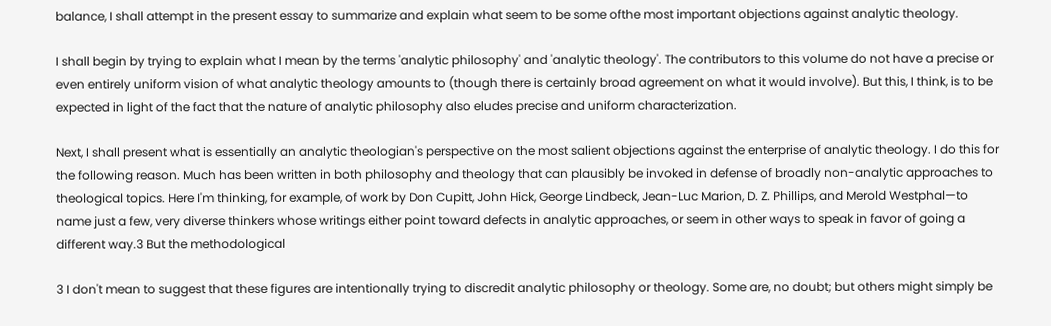balance, I shall attempt in the present essay to summarize and explain what seem to be some ofthe most important objections against analytic theology.

I shall begin by trying to explain what I mean by the terms 'analytic philosophy' and 'analytic theology'. The contributors to this volume do not have a precise or even entirely uniform vision of what analytic theology amounts to (though there is certainly broad agreement on what it would involve). But this, I think, is to be expected in light of the fact that the nature of analytic philosophy also eludes precise and uniform characterization.

Next, I shall present what is essentially an analytic theologian's perspective on the most salient objections against the enterprise of analytic theology. I do this for the following reason. Much has been written in both philosophy and theology that can plausibly be invoked in defense of broadly non-analytic approaches to theological topics. Here I'm thinking, for example, of work by Don Cupitt, John Hick, George Lindbeck, Jean-Luc Marion, D. Z. Phillips, and Merold Westphal—to name just a few, very diverse thinkers whose writings either point toward defects in analytic approaches, or seem in other ways to speak in favor of going a different way.3 But the methodological

3 I don't mean to suggest that these figures are intentionally trying to discredit analytic philosophy or theology. Some are, no doubt; but others might simply be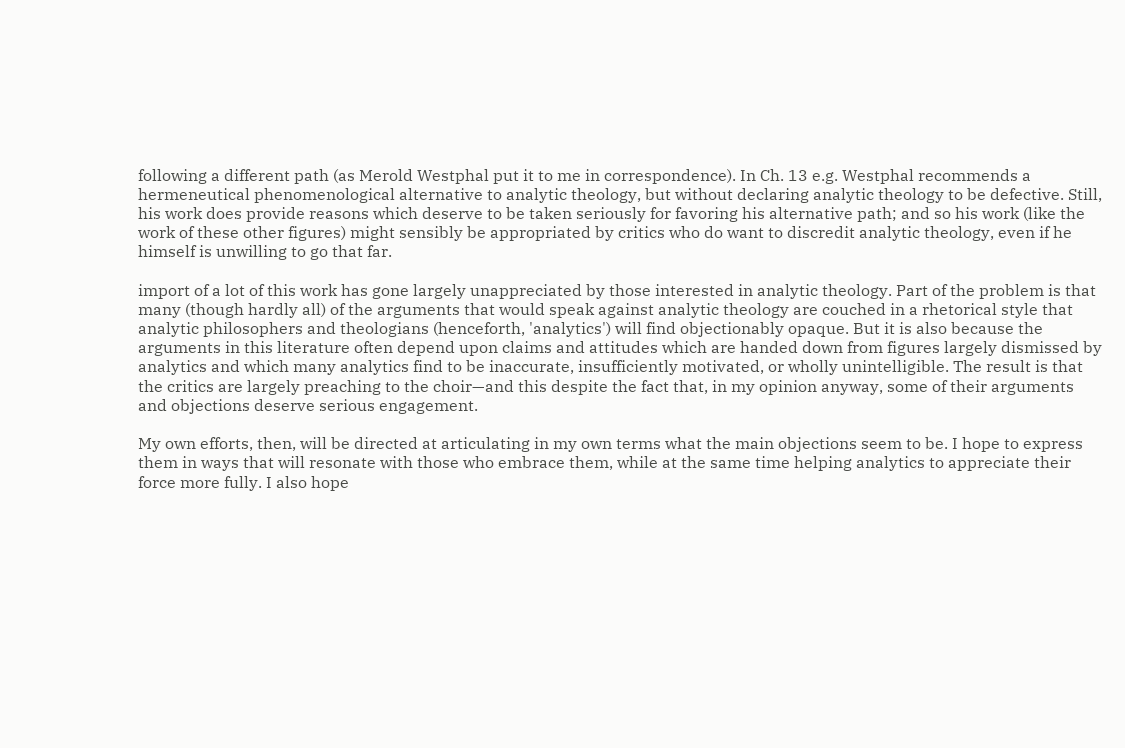following a different path (as Merold Westphal put it to me in correspondence). In Ch. 13 e.g. Westphal recommends a hermeneutical phenomenological alternative to analytic theology, but without declaring analytic theology to be defective. Still, his work does provide reasons which deserve to be taken seriously for favoring his alternative path; and so his work (like the work of these other figures) might sensibly be appropriated by critics who do want to discredit analytic theology, even if he himself is unwilling to go that far.

import of a lot of this work has gone largely unappreciated by those interested in analytic theology. Part of the problem is that many (though hardly all) of the arguments that would speak against analytic theology are couched in a rhetorical style that analytic philosophers and theologians (henceforth, 'analytics') will find objectionably opaque. But it is also because the arguments in this literature often depend upon claims and attitudes which are handed down from figures largely dismissed by analytics and which many analytics find to be inaccurate, insufficiently motivated, or wholly unintelligible. The result is that the critics are largely preaching to the choir—and this despite the fact that, in my opinion anyway, some of their arguments and objections deserve serious engagement.

My own efforts, then, will be directed at articulating in my own terms what the main objections seem to be. I hope to express them in ways that will resonate with those who embrace them, while at the same time helping analytics to appreciate their force more fully. I also hope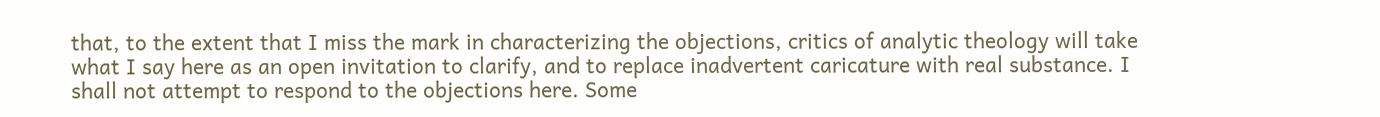that, to the extent that I miss the mark in characterizing the objections, critics of analytic theology will take what I say here as an open invitation to clarify, and to replace inadvertent caricature with real substance. I shall not attempt to respond to the objections here. Some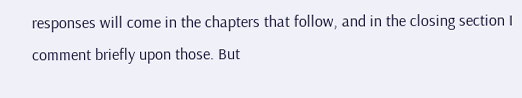responses will come in the chapters that follow, and in the closing section I comment briefly upon those. But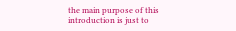the main purpose of this introduction is just to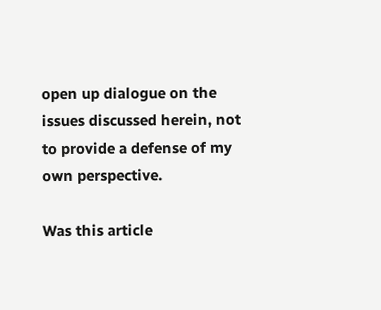open up dialogue on the issues discussed herein, not to provide a defense of my own perspective.

Was this article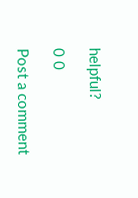helpful?

0 0

Post a comment